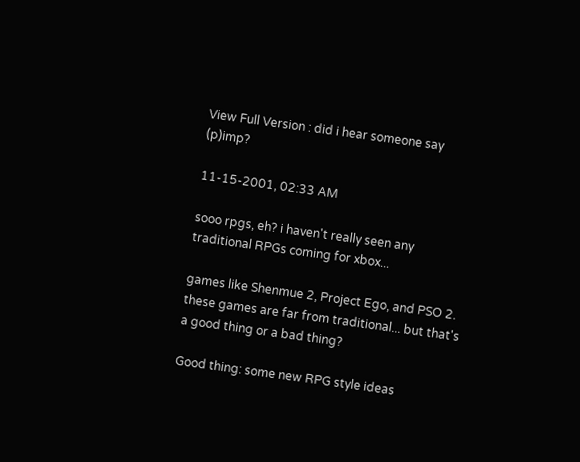View Full Version : did i hear someone say (p)imp?

11-15-2001, 02:33 AM

sooo rpgs, eh? i haven't really seen any traditional RPGs coming for xbox...

games like Shenmue 2, Project Ego, and PSO 2. these games are far from traditional... but that's a good thing or a bad thing?

Good thing: some new RPG style ideas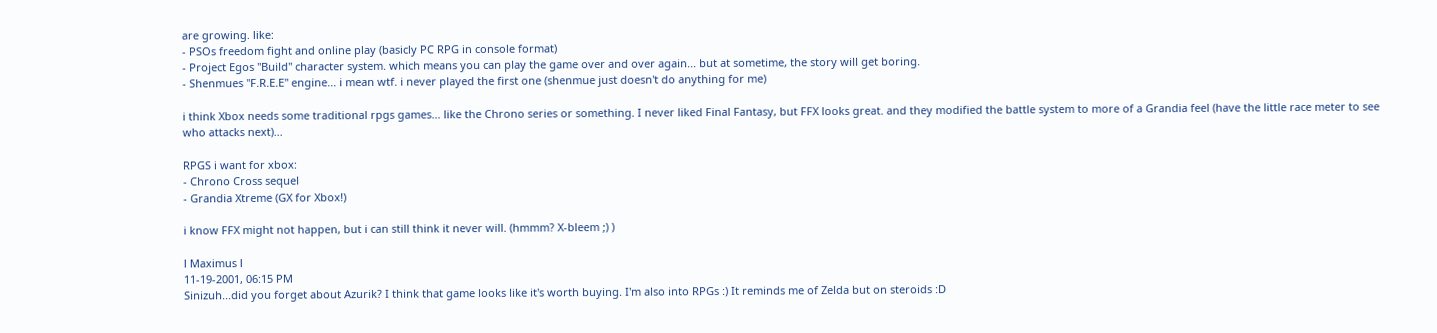are growing. like:
- PSOs freedom fight and online play (basicly PC RPG in console format)
- Project Egos "Build" character system. which means you can play the game over and over again... but at sometime, the story will get boring.
- Shenmues "F.R.E.E" engine... i mean wtf. i never played the first one (shenmue just doesn't do anything for me)

i think Xbox needs some traditional rpgs games... like the Chrono series or something. I never liked Final Fantasy, but FFX looks great. and they modified the battle system to more of a Grandia feel (have the little race meter to see who attacks next)...

RPGS i want for xbox:
- Chrono Cross sequel
- Grandia Xtreme (GX for Xbox!)

i know FFX might not happen, but i can still think it never will. (hmmm? X-bleem ;) )

l Maximus l
11-19-2001, 06:15 PM
Sinizuh...did you forget about Azurik? I think that game looks like it's worth buying. I'm also into RPGs :) It reminds me of Zelda but on steroids :D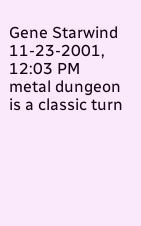Gene Starwind
11-23-2001, 12:03 PM
metal dungeon is a classic turn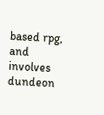based rpg, and involves dundeon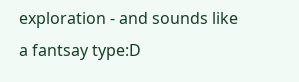exploration - and sounds like a fantsay type:D